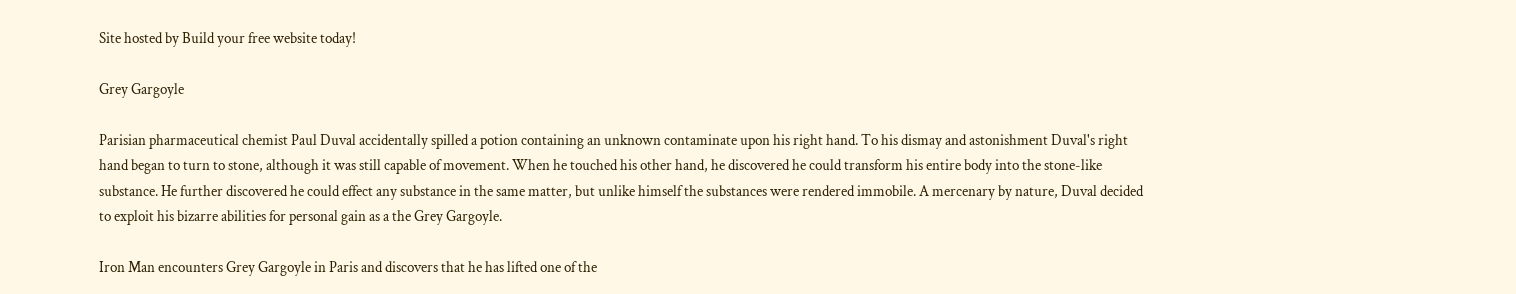Site hosted by Build your free website today!

Grey Gargoyle

Parisian pharmaceutical chemist Paul Duval accidentally spilled a potion containing an unknown contaminate upon his right hand. To his dismay and astonishment Duval's right hand began to turn to stone, although it was still capable of movement. When he touched his other hand, he discovered he could transform his entire body into the stone-like substance. He further discovered he could effect any substance in the same matter, but unlike himself the substances were rendered immobile. A mercenary by nature, Duval decided to exploit his bizarre abilities for personal gain as a the Grey Gargoyle.

Iron Man encounters Grey Gargoyle in Paris and discovers that he has lifted one of the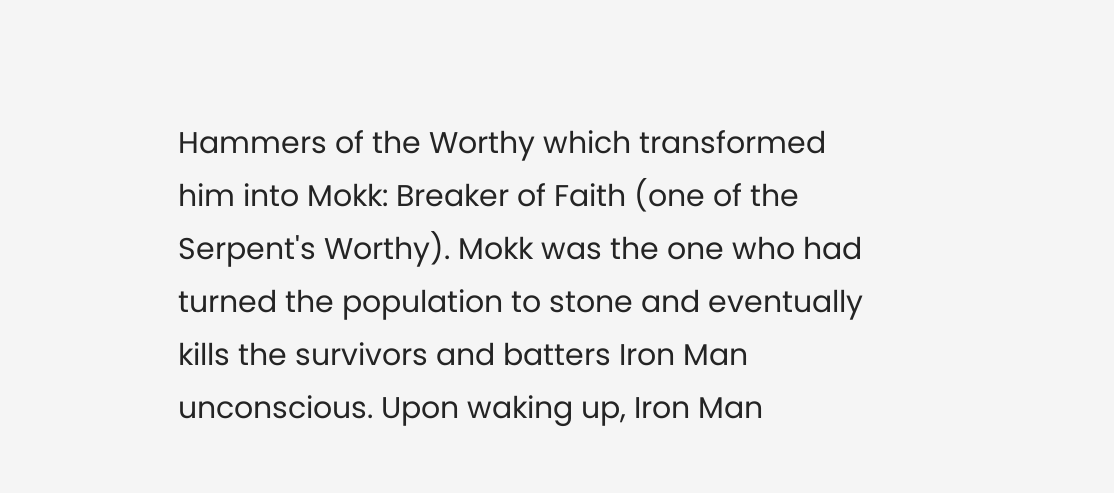Hammers of the Worthy which transformed him into Mokk: Breaker of Faith (one of the Serpent's Worthy). Mokk was the one who had turned the population to stone and eventually kills the survivors and batters Iron Man unconscious. Upon waking up, Iron Man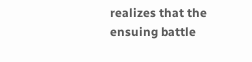realizes that the ensuing battle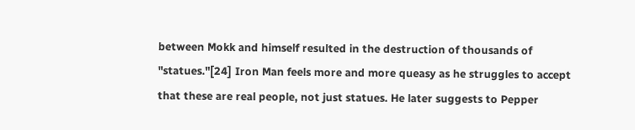between Mokk and himself resulted in the destruction of thousands of "statues."[24] Iron Man feels more and more queasy as he struggles to accept that these are real people, not just statues. He later suggests to Pepper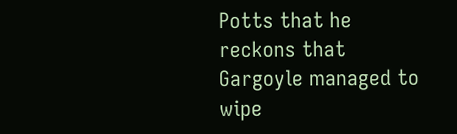Potts that he reckons that Gargoyle managed to wipe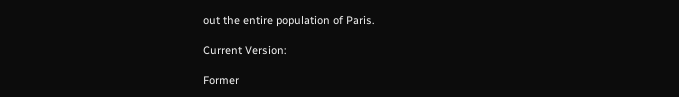out the entire population of Paris.

Current Version:

Former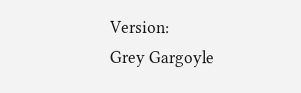Version:
Grey Gargoyle